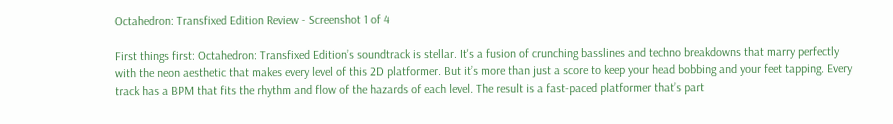Octahedron: Transfixed Edition Review - Screenshot 1 of 4

First things first: Octahedron: Transfixed Edition’s soundtrack is stellar. It's a fusion of crunching basslines and techno breakdowns that marry perfectly with the neon aesthetic that makes every level of this 2D platformer. But it’s more than just a score to keep your head bobbing and your feet tapping. Every track has a BPM that fits the rhythm and flow of the hazards of each level. The result is a fast-paced platformer that’s part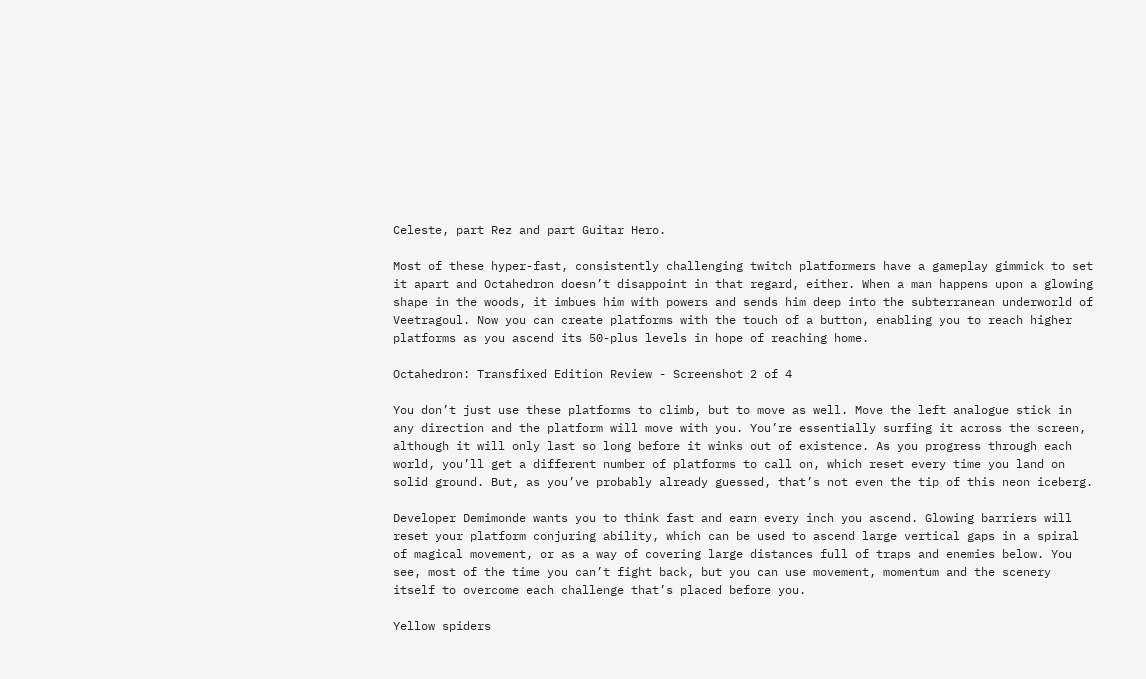Celeste, part Rez and part Guitar Hero.

Most of these hyper-fast, consistently challenging twitch platformers have a gameplay gimmick to set it apart and Octahedron doesn’t disappoint in that regard, either. When a man happens upon a glowing shape in the woods, it imbues him with powers and sends him deep into the subterranean underworld of Veetragoul. Now you can create platforms with the touch of a button, enabling you to reach higher platforms as you ascend its 50-plus levels in hope of reaching home.

Octahedron: Transfixed Edition Review - Screenshot 2 of 4

You don’t just use these platforms to climb, but to move as well. Move the left analogue stick in any direction and the platform will move with you. You’re essentially surfing it across the screen, although it will only last so long before it winks out of existence. As you progress through each world, you’ll get a different number of platforms to call on, which reset every time you land on solid ground. But, as you’ve probably already guessed, that’s not even the tip of this neon iceberg.

Developer Demimonde wants you to think fast and earn every inch you ascend. Glowing barriers will reset your platform conjuring ability, which can be used to ascend large vertical gaps in a spiral of magical movement, or as a way of covering large distances full of traps and enemies below. You see, most of the time you can’t fight back, but you can use movement, momentum and the scenery itself to overcome each challenge that’s placed before you.

Yellow spiders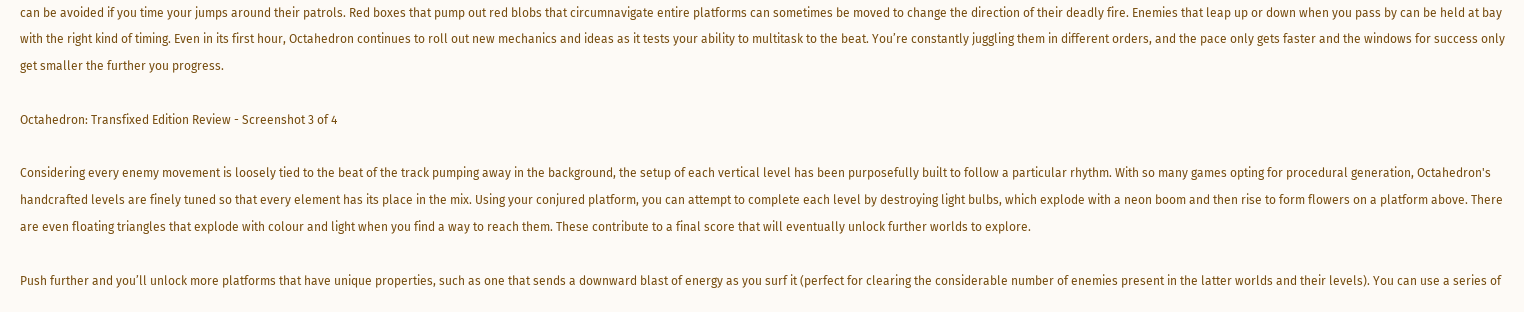can be avoided if you time your jumps around their patrols. Red boxes that pump out red blobs that circumnavigate entire platforms can sometimes be moved to change the direction of their deadly fire. Enemies that leap up or down when you pass by can be held at bay with the right kind of timing. Even in its first hour, Octahedron continues to roll out new mechanics and ideas as it tests your ability to multitask to the beat. You’re constantly juggling them in different orders, and the pace only gets faster and the windows for success only get smaller the further you progress.

Octahedron: Transfixed Edition Review - Screenshot 3 of 4

Considering every enemy movement is loosely tied to the beat of the track pumping away in the background, the setup of each vertical level has been purposefully built to follow a particular rhythm. With so many games opting for procedural generation, Octahedron's handcrafted levels are finely tuned so that every element has its place in the mix. Using your conjured platform, you can attempt to complete each level by destroying light bulbs, which explode with a neon boom and then rise to form flowers on a platform above. There are even floating triangles that explode with colour and light when you find a way to reach them. These contribute to a final score that will eventually unlock further worlds to explore.

Push further and you’ll unlock more platforms that have unique properties, such as one that sends a downward blast of energy as you surf it (perfect for clearing the considerable number of enemies present in the latter worlds and their levels). You can use a series of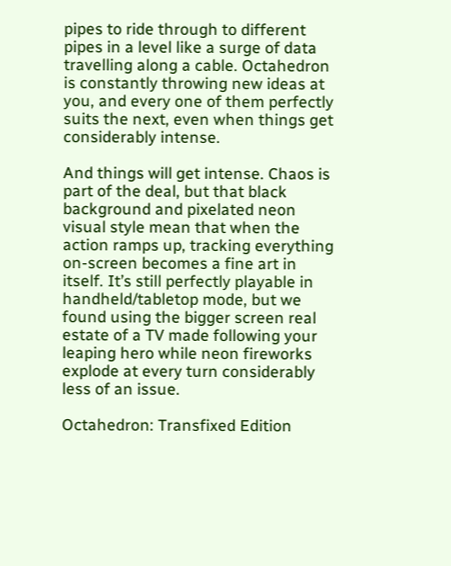pipes to ride through to different pipes in a level like a surge of data travelling along a cable. Octahedron is constantly throwing new ideas at you, and every one of them perfectly suits the next, even when things get considerably intense.

And things will get intense. Chaos is part of the deal, but that black background and pixelated neon visual style mean that when the action ramps up, tracking everything on-screen becomes a fine art in itself. It’s still perfectly playable in handheld/tabletop mode, but we found using the bigger screen real estate of a TV made following your leaping hero while neon fireworks explode at every turn considerably less of an issue.

Octahedron: Transfixed Edition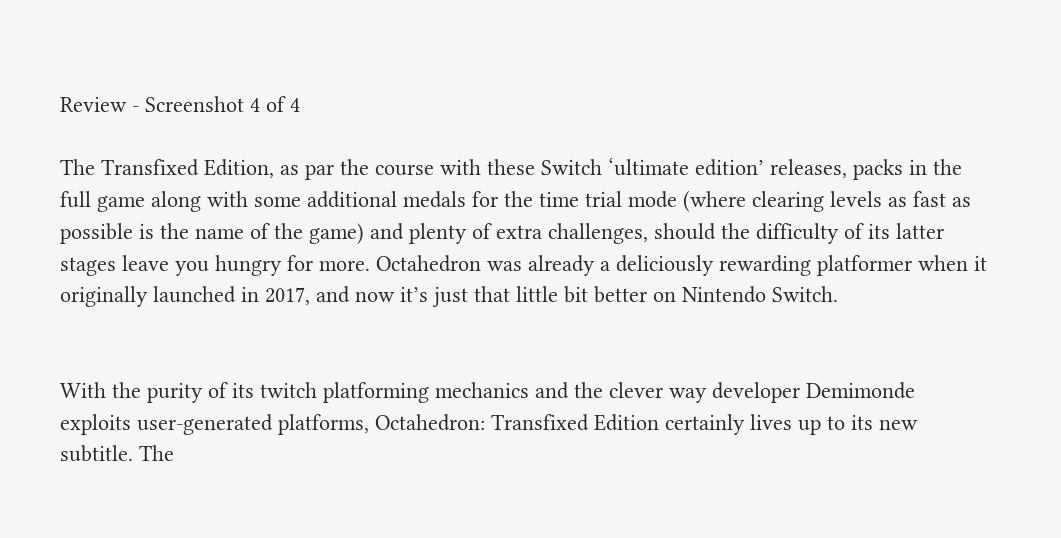Review - Screenshot 4 of 4

The Transfixed Edition, as par the course with these Switch ‘ultimate edition’ releases, packs in the full game along with some additional medals for the time trial mode (where clearing levels as fast as possible is the name of the game) and plenty of extra challenges, should the difficulty of its latter stages leave you hungry for more. Octahedron was already a deliciously rewarding platformer when it originally launched in 2017, and now it’s just that little bit better on Nintendo Switch.


With the purity of its twitch platforming mechanics and the clever way developer Demimonde exploits user-generated platforms, Octahedron: Transfixed Edition certainly lives up to its new subtitle. The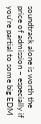soundtrack alone is worth the price of admission – especially if you’re partial to some big EDM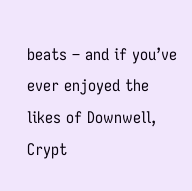beats – and if you’ve ever enjoyed the likes of Downwell, Crypt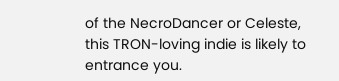of the NecroDancer or Celeste, this TRON-loving indie is likely to entrance you.